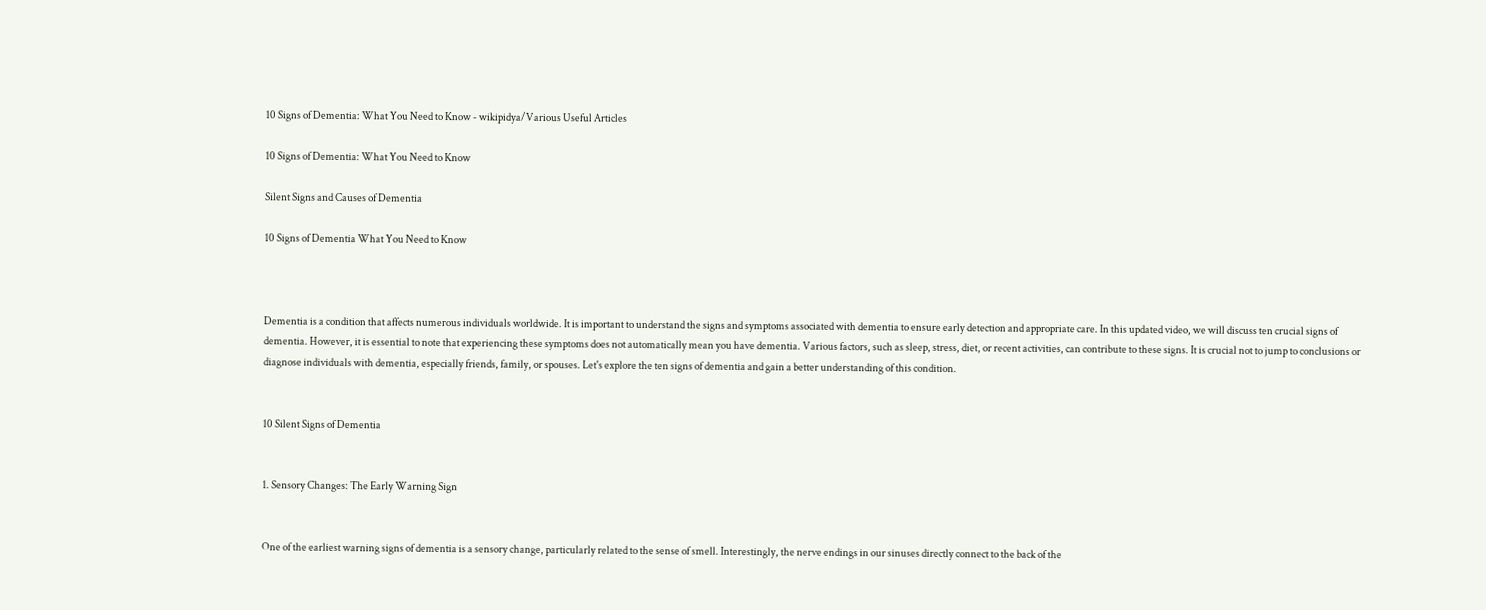10 Signs of Dementia: What You Need to Know - wikipidya/Various Useful Articles

10 Signs of Dementia: What You Need to Know

Silent Signs and Causes of Dementia

10 Signs of Dementia What You Need to Know



Dementia is a condition that affects numerous individuals worldwide. It is important to understand the signs and symptoms associated with dementia to ensure early detection and appropriate care. In this updated video, we will discuss ten crucial signs of dementia. However, it is essential to note that experiencing these symptoms does not automatically mean you have dementia. Various factors, such as sleep, stress, diet, or recent activities, can contribute to these signs. It is crucial not to jump to conclusions or diagnose individuals with dementia, especially friends, family, or spouses. Let's explore the ten signs of dementia and gain a better understanding of this condition.


10 Silent Signs of Dementia


1. Sensory Changes: The Early Warning Sign


One of the earliest warning signs of dementia is a sensory change, particularly related to the sense of smell. Interestingly, the nerve endings in our sinuses directly connect to the back of the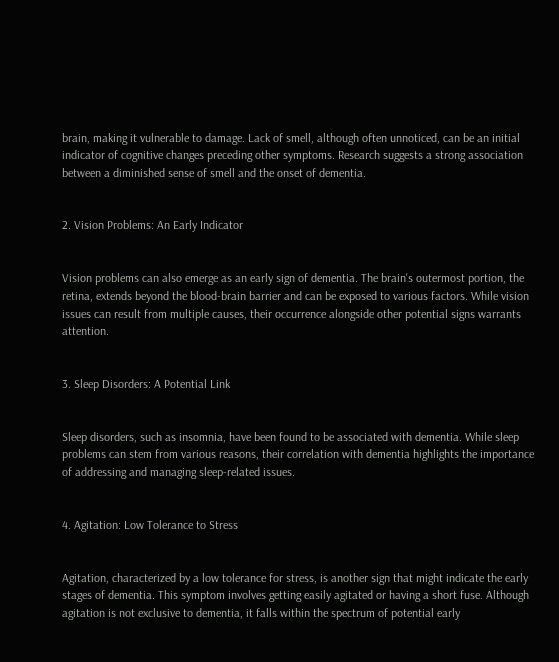brain, making it vulnerable to damage. Lack of smell, although often unnoticed, can be an initial indicator of cognitive changes preceding other symptoms. Research suggests a strong association between a diminished sense of smell and the onset of dementia.


2. Vision Problems: An Early Indicator


Vision problems can also emerge as an early sign of dementia. The brain's outermost portion, the retina, extends beyond the blood-brain barrier and can be exposed to various factors. While vision issues can result from multiple causes, their occurrence alongside other potential signs warrants attention.


3. Sleep Disorders: A Potential Link


Sleep disorders, such as insomnia, have been found to be associated with dementia. While sleep problems can stem from various reasons, their correlation with dementia highlights the importance of addressing and managing sleep-related issues.


4. Agitation: Low Tolerance to Stress


Agitation, characterized by a low tolerance for stress, is another sign that might indicate the early stages of dementia. This symptom involves getting easily agitated or having a short fuse. Although agitation is not exclusive to dementia, it falls within the spectrum of potential early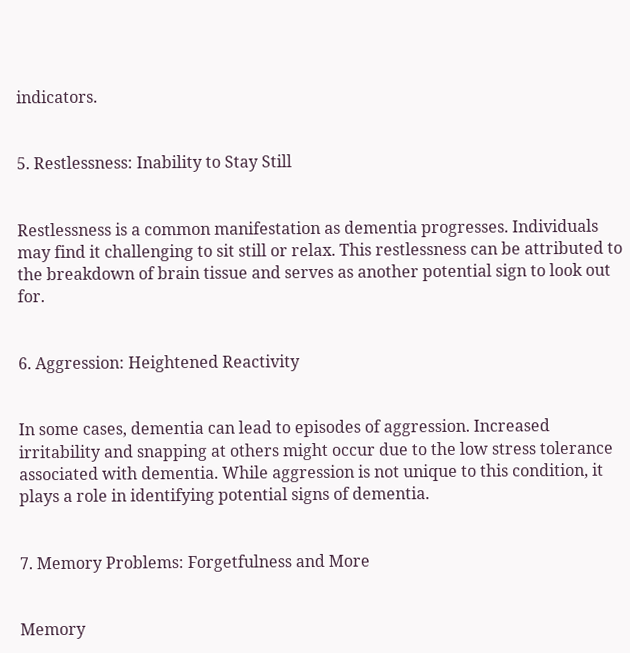indicators.


5. Restlessness: Inability to Stay Still


Restlessness is a common manifestation as dementia progresses. Individuals may find it challenging to sit still or relax. This restlessness can be attributed to the breakdown of brain tissue and serves as another potential sign to look out for.


6. Aggression: Heightened Reactivity


In some cases, dementia can lead to episodes of aggression. Increased irritability and snapping at others might occur due to the low stress tolerance associated with dementia. While aggression is not unique to this condition, it plays a role in identifying potential signs of dementia.


7. Memory Problems: Forgetfulness and More


Memory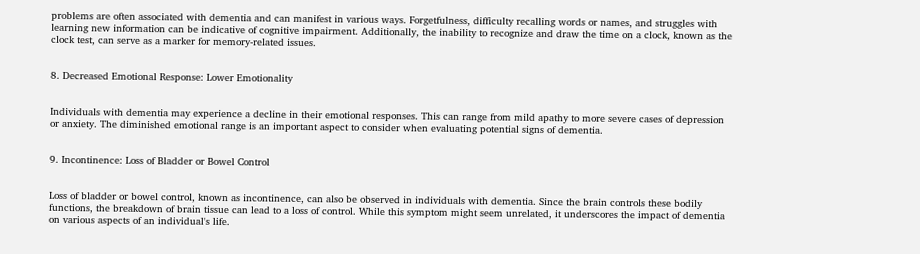problems are often associated with dementia and can manifest in various ways. Forgetfulness, difficulty recalling words or names, and struggles with learning new information can be indicative of cognitive impairment. Additionally, the inability to recognize and draw the time on a clock, known as the clock test, can serve as a marker for memory-related issues.


8. Decreased Emotional Response: Lower Emotionality


Individuals with dementia may experience a decline in their emotional responses. This can range from mild apathy to more severe cases of depression or anxiety. The diminished emotional range is an important aspect to consider when evaluating potential signs of dementia.


9. Incontinence: Loss of Bladder or Bowel Control


Loss of bladder or bowel control, known as incontinence, can also be observed in individuals with dementia. Since the brain controls these bodily functions, the breakdown of brain tissue can lead to a loss of control. While this symptom might seem unrelated, it underscores the impact of dementia on various aspects of an individual's life.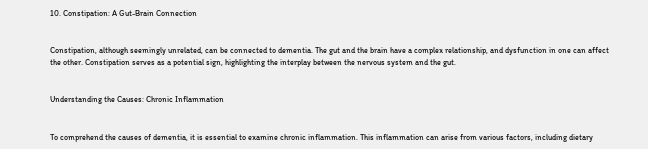10. Constipation: A Gut-Brain Connection


Constipation, although seemingly unrelated, can be connected to dementia. The gut and the brain have a complex relationship, and dysfunction in one can affect the other. Constipation serves as a potential sign, highlighting the interplay between the nervous system and the gut.


Understanding the Causes: Chronic Inflammation


To comprehend the causes of dementia, it is essential to examine chronic inflammation. This inflammation can arise from various factors, including dietary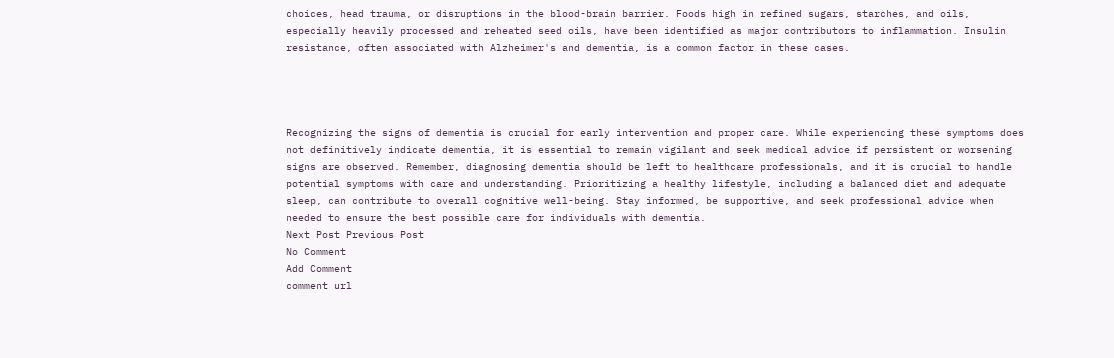choices, head trauma, or disruptions in the blood-brain barrier. Foods high in refined sugars, starches, and oils, especially heavily processed and reheated seed oils, have been identified as major contributors to inflammation. Insulin resistance, often associated with Alzheimer's and dementia, is a common factor in these cases.




Recognizing the signs of dementia is crucial for early intervention and proper care. While experiencing these symptoms does not definitively indicate dementia, it is essential to remain vigilant and seek medical advice if persistent or worsening signs are observed. Remember, diagnosing dementia should be left to healthcare professionals, and it is crucial to handle potential symptoms with care and understanding. Prioritizing a healthy lifestyle, including a balanced diet and adequate sleep, can contribute to overall cognitive well-being. Stay informed, be supportive, and seek professional advice when needed to ensure the best possible care for individuals with dementia.
Next Post Previous Post
No Comment
Add Comment
comment url